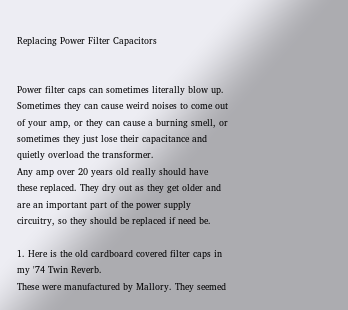Replacing Power Filter Capacitors


Power filter caps can sometimes literally blow up. Sometimes they can cause weird noises to come out of your amp, or they can cause a burning smell, or sometimes they just lose their capacitance and quietly overload the transformer.
Any amp over 20 years old really should have these replaced. They dry out as they get older and are an important part of the power supply circuitry, so they should be replaced if need be.

1. Here is the old cardboard covered filter caps in my '74 Twin Reverb.
These were manufactured by Mallory. They seemed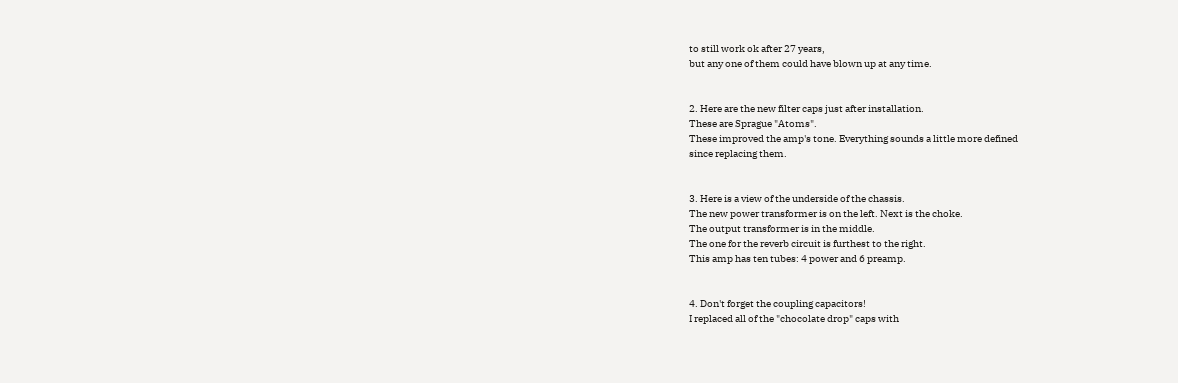to still work ok after 27 years,
but any one of them could have blown up at any time.


2. Here are the new filter caps just after installation.
These are Sprague "Atoms".
These improved the amp's tone. Everything sounds a little more defined
since replacing them.


3. Here is a view of the underside of the chassis.
The new power transformer is on the left. Next is the choke.
The output transformer is in the middle.
The one for the reverb circuit is furthest to the right.
This amp has ten tubes: 4 power and 6 preamp.


4. Don't forget the coupling capacitors!
I replaced all of the "chocolate drop" caps with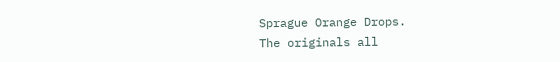Sprague Orange Drops.
The originals all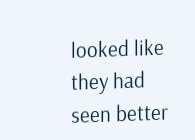looked like they had seen better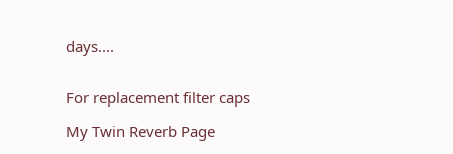days....


For replacement filter caps

My Twin Reverb Page